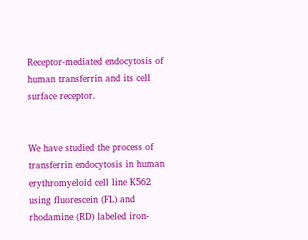Receptor-mediated endocytosis of human transferrin and its cell surface receptor.


We have studied the process of transferrin endocytosis in human erythromyeloid cell line K562 using fluorescein (FL) and rhodamine (RD) labeled iron-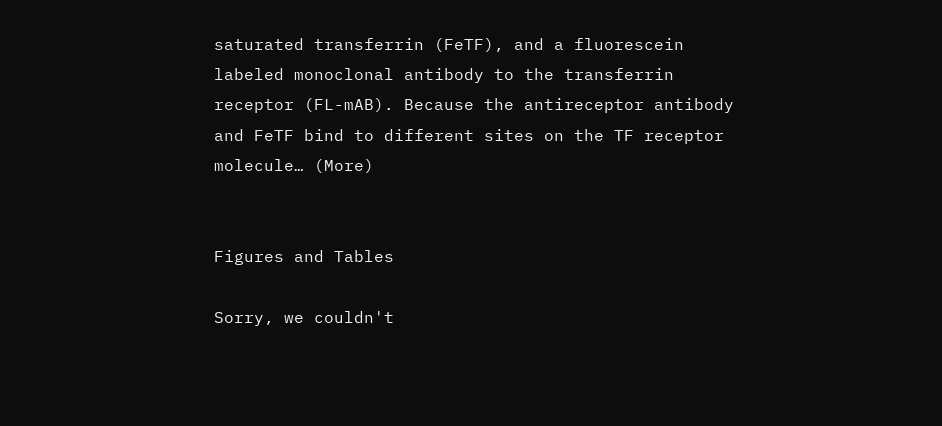saturated transferrin (FeTF), and a fluorescein labeled monoclonal antibody to the transferrin receptor (FL-mAB). Because the antireceptor antibody and FeTF bind to different sites on the TF receptor molecule… (More)


Figures and Tables

Sorry, we couldn't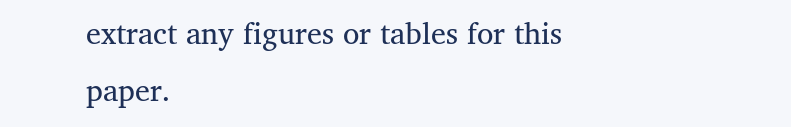extract any figures or tables for this paper.